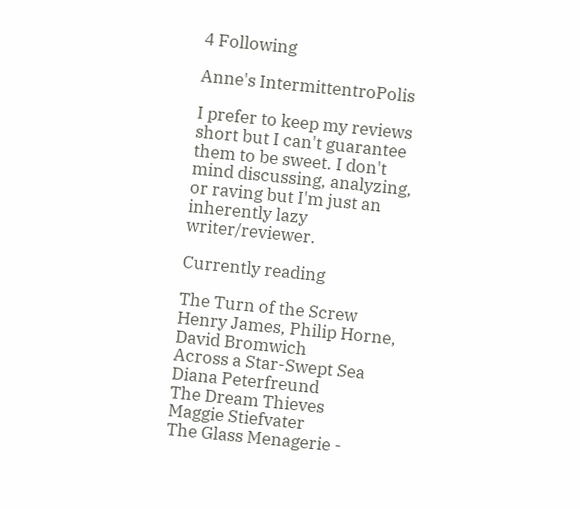4 Following

Anne's IntermittentroPolis

I prefer to keep my reviews short but I can't guarantee them to be sweet. I don't mind discussing, analyzing, or raving but I'm just an inherently lazy writer/reviewer.

Currently reading

The Turn of the Screw
Henry James, Philip Horne, David Bromwich
Across a Star-Swept Sea
Diana Peterfreund
The Dream Thieves
Maggie Stiefvater
The Glass Menagerie -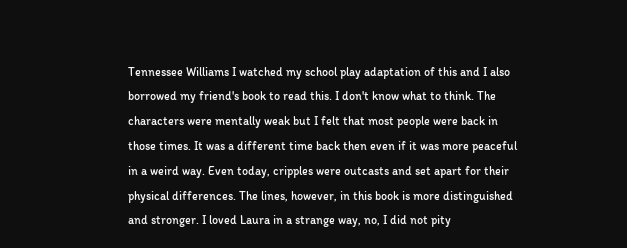Tennessee Williams I watched my school play adaptation of this and I also borrowed my friend's book to read this. I don't know what to think. The characters were mentally weak but I felt that most people were back in those times. It was a different time back then even if it was more peaceful in a weird way. Even today, cripples were outcasts and set apart for their physical differences. The lines, however, in this book is more distinguished and stronger. I loved Laura in a strange way, no, I did not pity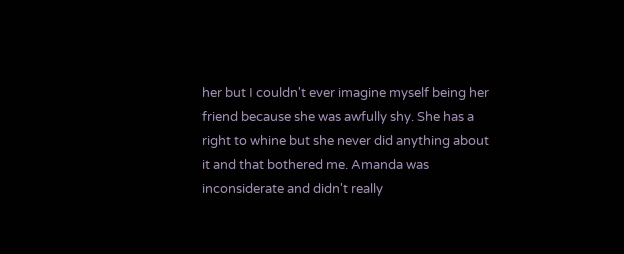her but I couldn't ever imagine myself being her friend because she was awfully shy. She has a right to whine but she never did anything about it and that bothered me. Amanda was inconsiderate and didn't really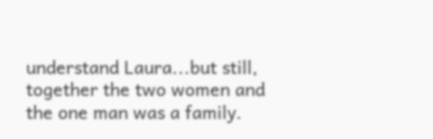understand Laura...but still, together the two women and the one man was a family.